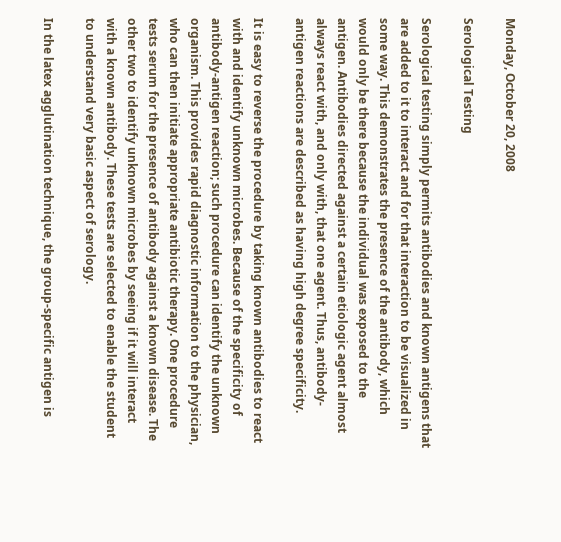Monday, October 20, 2008

Serological Testing

Serological testing simply permits antibodies and known antigens that are added to it to interact and for that interaction to be visualized in some way. This demonstrates the presence of the antibody, which would only be there because the individual was exposed to the antigen. Antibodies directed against a certain etiologic agent almost always react with, and only with, that one agent. Thus, antibody-antigen reactions are described as having high degree specificity.

It is easy to reverse the procedure by taking known antibodies to react with and identify unknown microbes. Because of the specificity of antibody-antigen reaction; such procedure can identify the unknown organism. This provides rapid diagnostic information to the physician, who can then initiate appropriate antibiotic therapy. One procedure tests serum for the presence of antibody against a known disease. The other two to identify unknown microbes by seeing if it will interact with a known antibody. These tests are selected to enable the student to understand very basic aspect of serology.

In the latex agglutination technique, the group-specific antigen is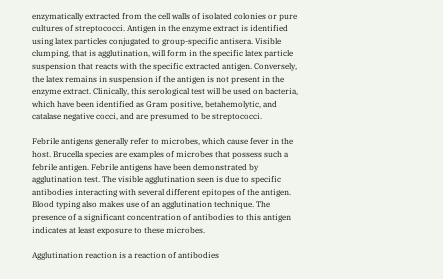enzymatically extracted from the cell walls of isolated colonies or pure cultures of streptococci. Antigen in the enzyme extract is identified using latex particles conjugated to group-specific antisera. Visible clumping, that is agglutination, will form in the specific latex particle suspension that reacts with the specific extracted antigen. Conversely, the latex remains in suspension if the antigen is not present in the enzyme extract. Clinically, this serological test will be used on bacteria, which have been identified as Gram positive, betahemolytic, and catalase negative cocci, and are presumed to be streptococci.

Febrile antigens generally refer to microbes, which cause fever in the host. Brucella species are examples of microbes that possess such a febrile antigen. Febrile antigens have been demonstrated by agglutination test. The visible agglutination seen is due to specific antibodies interacting with several different epitopes of the antigen. Blood typing also makes use of an agglutination technique. The presence of a significant concentration of antibodies to this antigen indicates at least exposure to these microbes.

Agglutination reaction is a reaction of antibodies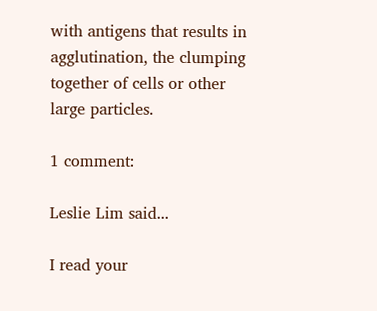with antigens that results in agglutination, the clumping together of cells or other large particles.

1 comment:

Leslie Lim said...

I read your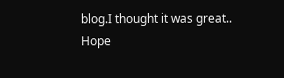blog.I thought it was great.. Hope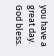you have a great day. God bless.